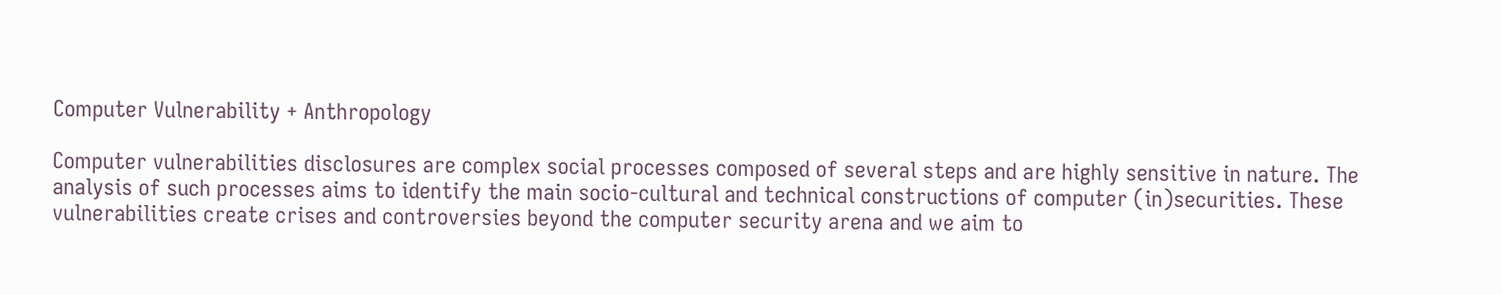Computer Vulnerability + Anthropology

Computer vulnerabilities disclosures are complex social processes composed of several steps and are highly sensitive in nature. The analysis of such processes aims to identify the main socio-cultural and technical constructions of computer (in)securities. These vulnerabilities create crises and controversies beyond the computer security arena and we aim to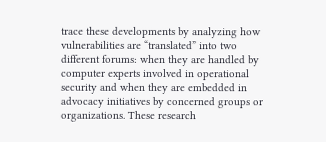trace these developments by analyzing how vulnerabilities are “translated” into two different forums: when they are handled by computer experts involved in operational security and when they are embedded in advocacy initiatives by concerned groups or organizations. These research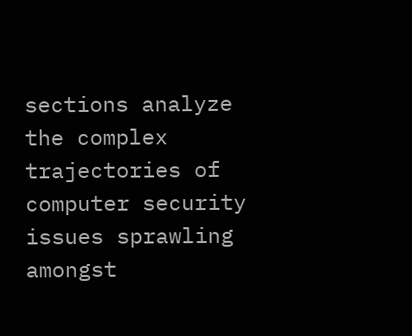sections analyze the complex trajectories of computer security issues sprawling amongst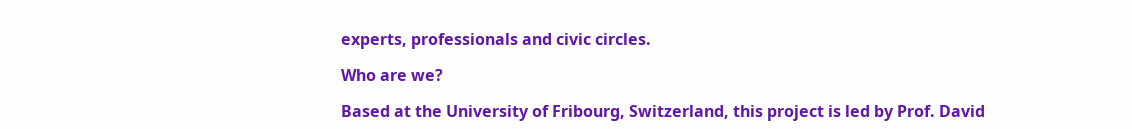experts, professionals and civic circles.

Who are we?

Based at the University of Fribourg, Switzerland, this project is led by Prof. David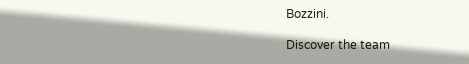Bozzini.

Discover the team